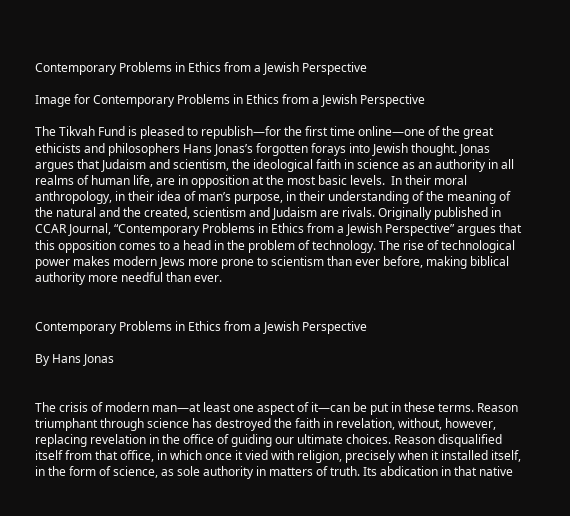Contemporary Problems in Ethics from a Jewish Perspective

Image for Contemporary Problems in Ethics from a Jewish Perspective

The Tikvah Fund is pleased to republish—for the first time online—one of the great ethicists and philosophers Hans Jonas’s forgotten forays into Jewish thought. Jonas argues that Judaism and scientism, the ideological faith in science as an authority in all realms of human life, are in opposition at the most basic levels.  In their moral anthropology, in their idea of man’s purpose, in their understanding of the meaning of the natural and the created, scientism and Judaism are rivals. Originally published in CCAR Journal, “Contemporary Problems in Ethics from a Jewish Perspective” argues that this opposition comes to a head in the problem of technology. The rise of technological power makes modern Jews more prone to scientism than ever before, making biblical authority more needful than ever.


Contemporary Problems in Ethics from a Jewish Perspective

By Hans Jonas


The crisis of modern man—at least one aspect of it—can be put in these terms. Reason triumphant through science has destroyed the faith in revelation, without, however, replacing revelation in the office of guiding our ultimate choices. Reason disqualified itself from that office, in which once it vied with religion, precisely when it installed itself, in the form of science, as sole authority in matters of truth. Its abdication in that native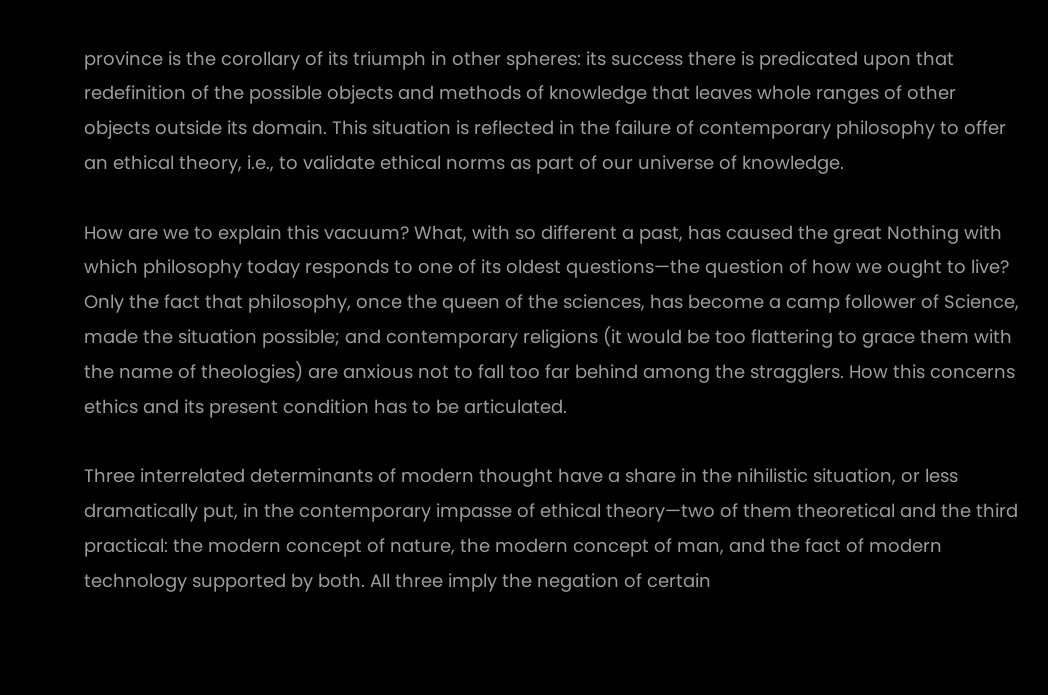province is the corollary of its triumph in other spheres: its success there is predicated upon that redefinition of the possible objects and methods of knowledge that leaves whole ranges of other objects outside its domain. This situation is reflected in the failure of contemporary philosophy to offer an ethical theory, i.e., to validate ethical norms as part of our universe of knowledge.

How are we to explain this vacuum? What, with so different a past, has caused the great Nothing with which philosophy today responds to one of its oldest questions—the question of how we ought to live? Only the fact that philosophy, once the queen of the sciences, has become a camp follower of Science, made the situation possible; and contemporary religions (it would be too flattering to grace them with the name of theologies) are anxious not to fall too far behind among the stragglers. How this concerns ethics and its present condition has to be articulated.

Three interrelated determinants of modern thought have a share in the nihilistic situation, or less dramatically put, in the contemporary impasse of ethical theory—two of them theoretical and the third practical: the modern concept of nature, the modern concept of man, and the fact of modern technology supported by both. All three imply the negation of certain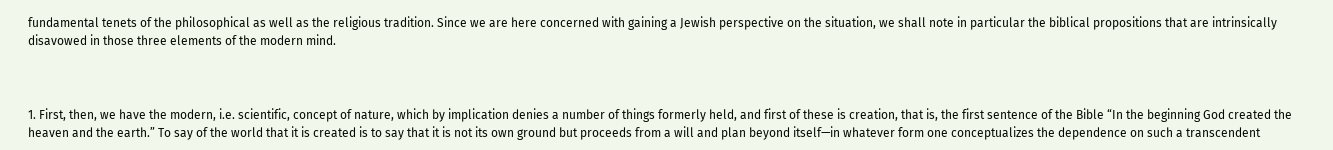fundamental tenets of the philosophical as well as the religious tradition. Since we are here concerned with gaining a Jewish perspective on the situation, we shall note in particular the biblical propositions that are intrinsically disavowed in those three elements of the modern mind.



1. First, then, we have the modern, i.e. scientific, concept of nature, which by implication denies a number of things formerly held, and first of these is creation, that is, the first sentence of the Bible “In the beginning God created the heaven and the earth.” To say of the world that it is created is to say that it is not its own ground but proceeds from a will and plan beyond itself—in whatever form one conceptualizes the dependence on such a transcendent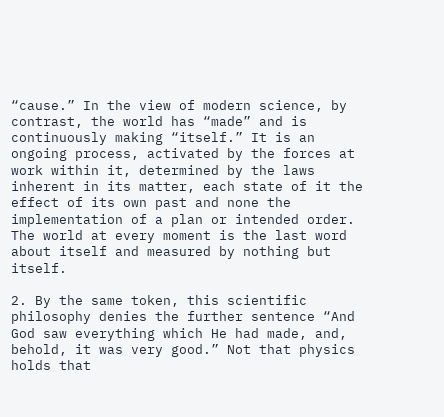“cause.” In the view of modern science, by contrast, the world has “made” and is continuously making “itself.” It is an ongoing process, activated by the forces at work within it, determined by the laws inherent in its matter, each state of it the effect of its own past and none the implementation of a plan or intended order. The world at every moment is the last word about itself and measured by nothing but itself.

2. By the same token, this scientific philosophy denies the further sentence “And God saw everything which He had made, and, behold, it was very good.” Not that physics holds that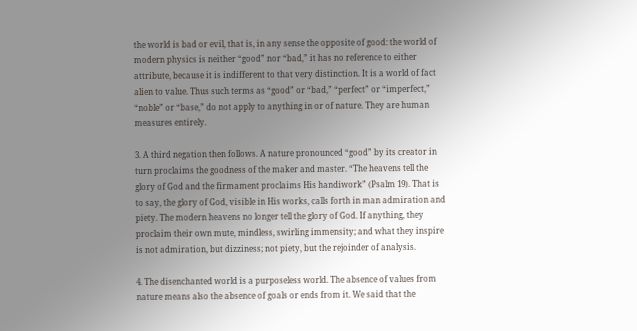the world is bad or evil, that is, in any sense the opposite of good: the world of modern physics is neither “good” nor “bad,” it has no reference to either attribute, because it is indifferent to that very distinction. It is a world of fact alien to value. Thus such terms as “good” or “bad,” “perfect” or “imperfect,” “noble” or “base,” do not apply to anything in or of nature. They are human measures entirely.

3. A third negation then follows. A nature pronounced “good” by its creator in turn proclaims the goodness of the maker and master. “The heavens tell the glory of God and the firmament proclaims His handiwork” (Psalm 19). That is to say, the glory of God, visible in His works, calls forth in man admiration and piety. The modern heavens no longer tell the glory of God. If anything, they proclaim their own mute, mindless, swirling immensity; and what they inspire is not admiration, but dizziness; not piety, but the rejoinder of analysis.

4. The disenchanted world is a purposeless world. The absence of values from nature means also the absence of goals or ends from it. We said that the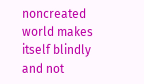noncreated world makes itself blindly and not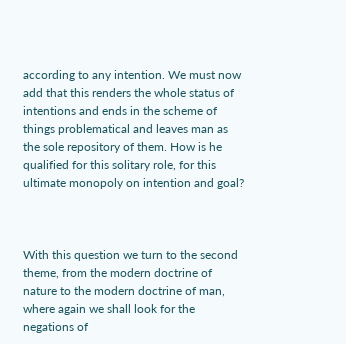according to any intention. We must now add that this renders the whole status of intentions and ends in the scheme of things problematical and leaves man as the sole repository of them. How is he qualified for this solitary role, for this ultimate monopoly on intention and goal?



With this question we turn to the second theme, from the modern doctrine of nature to the modern doctrine of man, where again we shall look for the negations of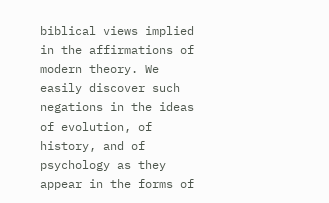biblical views implied in the affirmations of modern theory. We easily discover such negations in the ideas of evolution, of history, and of psychology as they appear in the forms of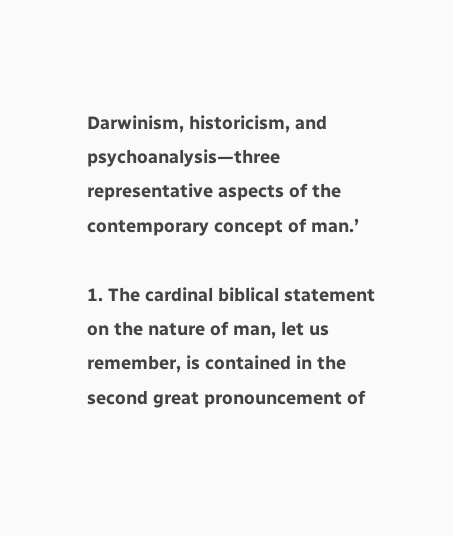Darwinism, historicism, and psychoanalysis—three representative aspects of the contemporary concept of man.’

1. The cardinal biblical statement on the nature of man, let us remember, is contained in the second great pronouncement of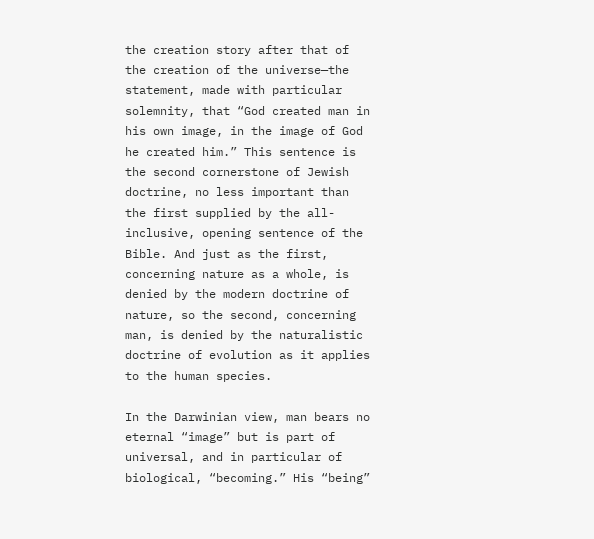the creation story after that of the creation of the universe—the statement, made with particular solemnity, that “God created man in his own image, in the image of God he created him.” This sentence is the second cornerstone of Jewish doctrine, no less important than the first supplied by the all-inclusive, opening sentence of the Bible. And just as the first, concerning nature as a whole, is denied by the modern doctrine of nature, so the second, concerning man, is denied by the naturalistic doctrine of evolution as it applies to the human species.

In the Darwinian view, man bears no eternal “image” but is part of universal, and in particular of biological, “becoming.” His “being”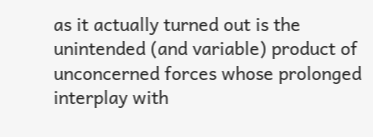as it actually turned out is the unintended (and variable) product of unconcerned forces whose prolonged interplay with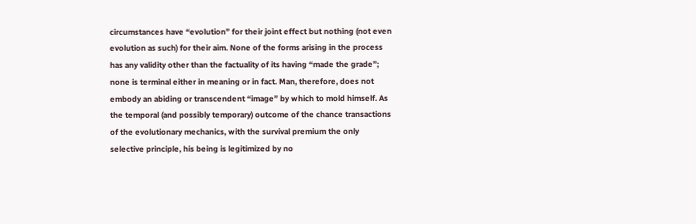circumstances have “evolution” for their joint effect but nothing (not even evolution as such) for their aim. None of the forms arising in the process has any validity other than the factuality of its having “made the grade”; none is terminal either in meaning or in fact. Man, therefore, does not embody an abiding or transcendent “image” by which to mold himself. As the temporal (and possibly temporary) outcome of the chance transactions of the evolutionary mechanics, with the survival premium the only selective principle, his being is legitimized by no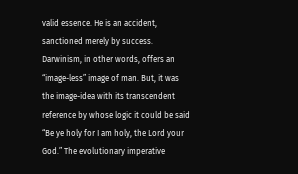valid essence. He is an accident, sanctioned merely by success. Darwinism, in other words, offers an “image-less” image of man. But, it was the image-idea with its transcendent reference by whose logic it could be said “Be ye holy for I am holy, the Lord your God.” The evolutionary imperative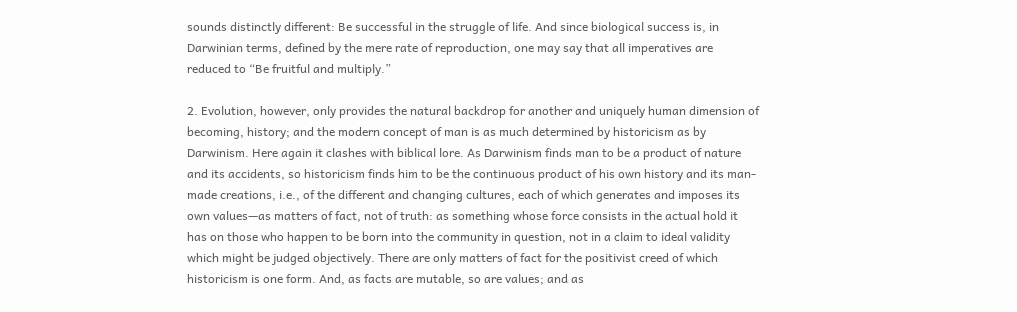sounds distinctly different: Be successful in the struggle of life. And since biological success is, in Darwinian terms, defined by the mere rate of reproduction, one may say that all imperatives are reduced to “Be fruitful and multiply.”

2. Evolution, however, only provides the natural backdrop for another and uniquely human dimension of becoming, history; and the modern concept of man is as much determined by historicism as by Darwinism. Here again it clashes with biblical lore. As Darwinism finds man to be a product of nature and its accidents, so historicism finds him to be the continuous product of his own history and its man-made creations, i.e., of the different and changing cultures, each of which generates and imposes its own values—as matters of fact, not of truth: as something whose force consists in the actual hold it has on those who happen to be born into the community in question, not in a claim to ideal validity which might be judged objectively. There are only matters of fact for the positivist creed of which historicism is one form. And, as facts are mutable, so are values; and as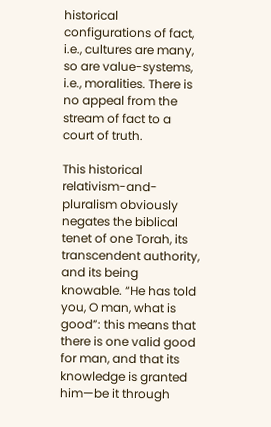historical configurations of fact, i.e., cultures are many, so are value-systems, i.e., moralities. There is no appeal from the stream of fact to a court of truth.

This historical relativism-and-pluralism obviously negates the biblical tenet of one Torah, its transcendent authority, and its being knowable. “He has told you, O man, what is good”: this means that there is one valid good for man, and that its knowledge is granted him—be it through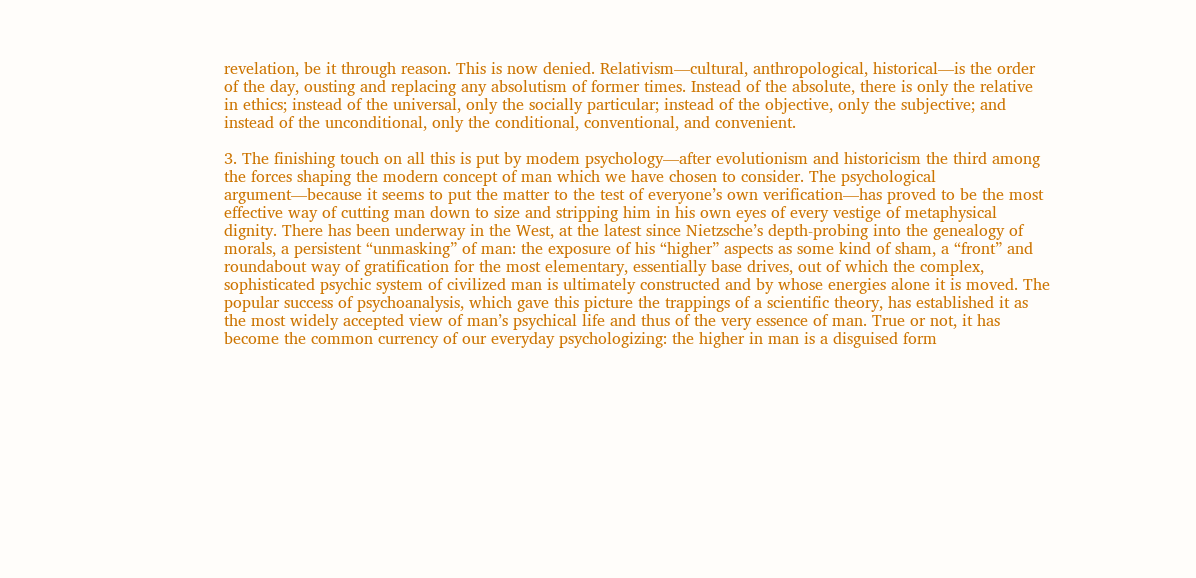revelation, be it through reason. This is now denied. Relativism—cultural, anthropological, historical—is the order of the day, ousting and replacing any absolutism of former times. Instead of the absolute, there is only the relative in ethics; instead of the universal, only the socially particular; instead of the objective, only the subjective; and instead of the unconditional, only the conditional, conventional, and convenient.

3. The finishing touch on all this is put by modem psychology—after evolutionism and historicism the third among the forces shaping the modern concept of man which we have chosen to consider. The psychological argument—because it seems to put the matter to the test of everyone’s own verification—has proved to be the most effective way of cutting man down to size and stripping him in his own eyes of every vestige of metaphysical dignity. There has been underway in the West, at the latest since Nietzsche’s depth-probing into the genealogy of morals, a persistent “unmasking” of man: the exposure of his “higher” aspects as some kind of sham, a “front” and roundabout way of gratification for the most elementary, essentially base drives, out of which the complex, sophisticated psychic system of civilized man is ultimately constructed and by whose energies alone it is moved. The popular success of psychoanalysis, which gave this picture the trappings of a scientific theory, has established it as the most widely accepted view of man’s psychical life and thus of the very essence of man. True or not, it has become the common currency of our everyday psychologizing: the higher in man is a disguised form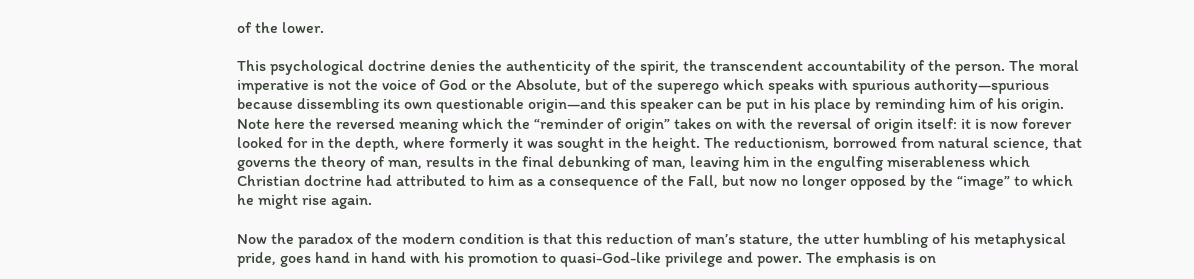of the lower.

This psychological doctrine denies the authenticity of the spirit, the transcendent accountability of the person. The moral imperative is not the voice of God or the Absolute, but of the superego which speaks with spurious authority—spurious because dissembling its own questionable origin—and this speaker can be put in his place by reminding him of his origin. Note here the reversed meaning which the “reminder of origin” takes on with the reversal of origin itself: it is now forever looked for in the depth, where formerly it was sought in the height. The reductionism, borrowed from natural science, that governs the theory of man, results in the final debunking of man, leaving him in the engulfing miserableness which Christian doctrine had attributed to him as a consequence of the Fall, but now no longer opposed by the “image” to which he might rise again.

Now the paradox of the modern condition is that this reduction of man’s stature, the utter humbling of his metaphysical pride, goes hand in hand with his promotion to quasi-God-like privilege and power. The emphasis is on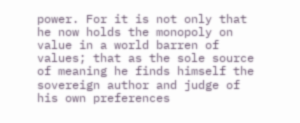power. For it is not only that he now holds the monopoly on value in a world barren of values; that as the sole source of meaning he finds himself the sovereign author and judge of his own preferences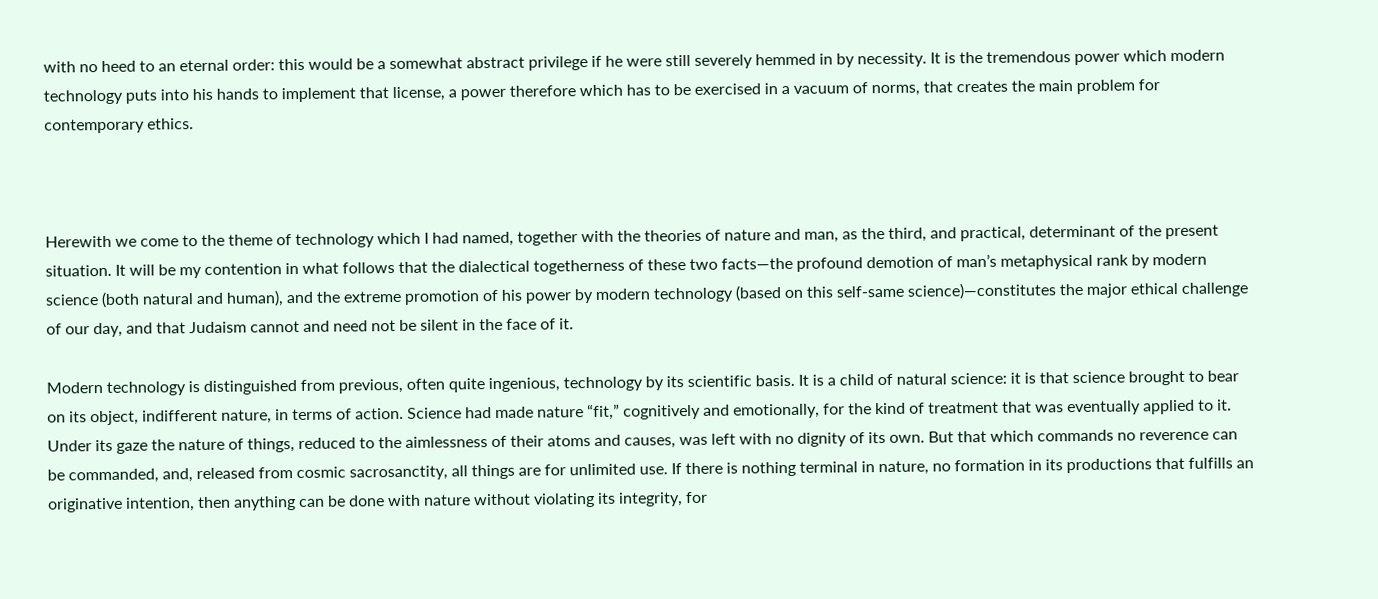with no heed to an eternal order: this would be a somewhat abstract privilege if he were still severely hemmed in by necessity. It is the tremendous power which modern technology puts into his hands to implement that license, a power therefore which has to be exercised in a vacuum of norms, that creates the main problem for contemporary ethics.



Herewith we come to the theme of technology which I had named, together with the theories of nature and man, as the third, and practical, determinant of the present situation. It will be my contention in what follows that the dialectical togetherness of these two facts—the profound demotion of man’s metaphysical rank by modern science (both natural and human), and the extreme promotion of his power by modern technology (based on this self-same science)—constitutes the major ethical challenge of our day, and that Judaism cannot and need not be silent in the face of it.

Modern technology is distinguished from previous, often quite ingenious, technology by its scientific basis. It is a child of natural science: it is that science brought to bear on its object, indifferent nature, in terms of action. Science had made nature “fit,” cognitively and emotionally, for the kind of treatment that was eventually applied to it. Under its gaze the nature of things, reduced to the aimlessness of their atoms and causes, was left with no dignity of its own. But that which commands no reverence can be commanded, and, released from cosmic sacrosanctity, all things are for unlimited use. If there is nothing terminal in nature, no formation in its productions that fulfills an originative intention, then anything can be done with nature without violating its integrity, for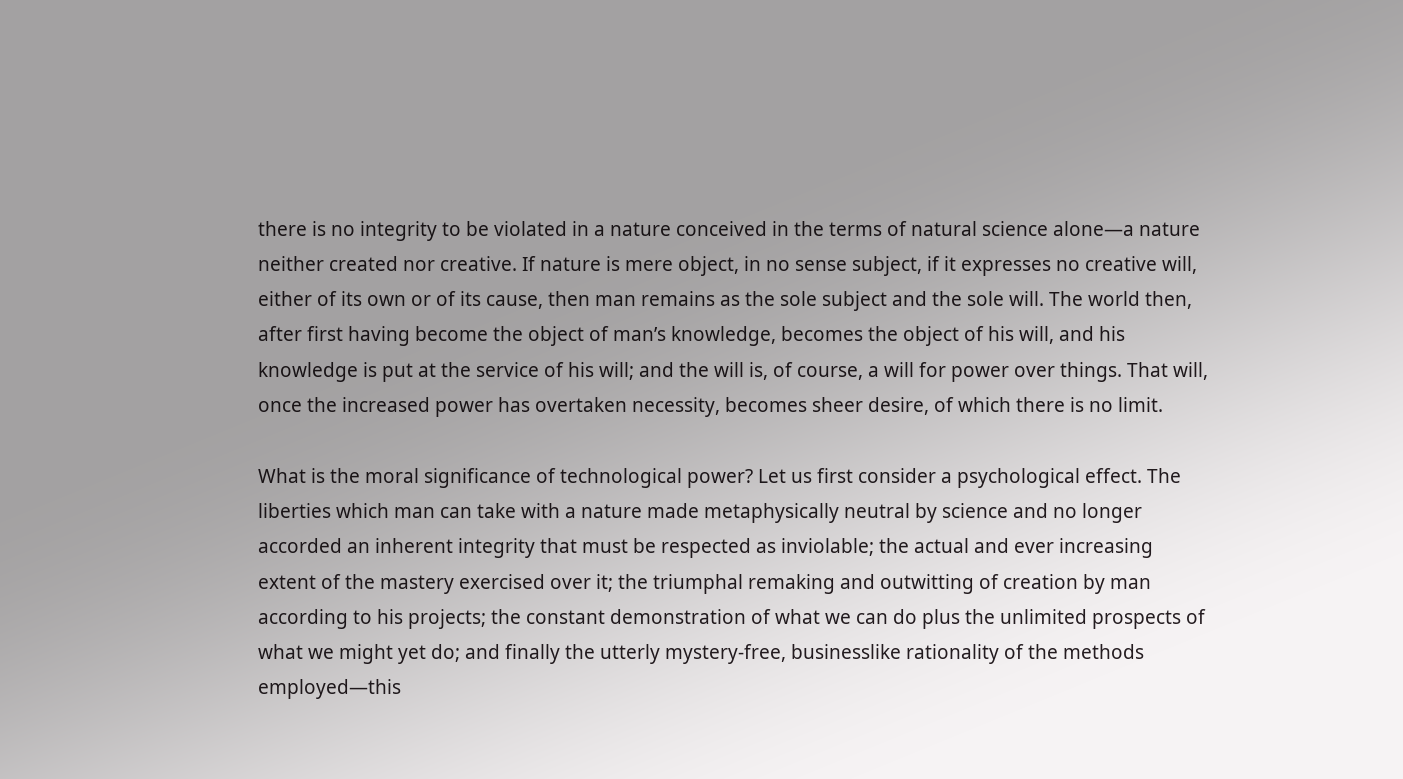there is no integrity to be violated in a nature conceived in the terms of natural science alone—a nature neither created nor creative. If nature is mere object, in no sense subject, if it expresses no creative will, either of its own or of its cause, then man remains as the sole subject and the sole will. The world then, after first having become the object of man’s knowledge, becomes the object of his will, and his knowledge is put at the service of his will; and the will is, of course, a will for power over things. That will, once the increased power has overtaken necessity, becomes sheer desire, of which there is no limit.

What is the moral significance of technological power? Let us first consider a psychological effect. The liberties which man can take with a nature made metaphysically neutral by science and no longer accorded an inherent integrity that must be respected as inviolable; the actual and ever increasing extent of the mastery exercised over it; the triumphal remaking and outwitting of creation by man according to his projects; the constant demonstration of what we can do plus the unlimited prospects of what we might yet do; and finally the utterly mystery-free, businesslike rationality of the methods employed—this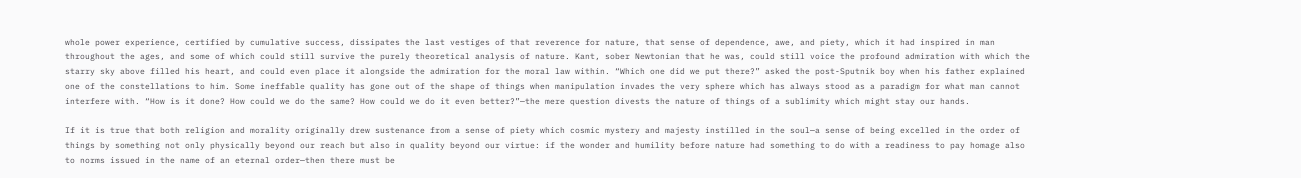whole power experience, certified by cumulative success, dissipates the last vestiges of that reverence for nature, that sense of dependence, awe, and piety, which it had inspired in man throughout the ages, and some of which could still survive the purely theoretical analysis of nature. Kant, sober Newtonian that he was, could still voice the profound admiration with which the starry sky above filled his heart, and could even place it alongside the admiration for the moral law within. “Which one did we put there?” asked the post-Sputnik boy when his father explained one of the constellations to him. Some ineffable quality has gone out of the shape of things when manipulation invades the very sphere which has always stood as a paradigm for what man cannot interfere with. “How is it done? How could we do the same? How could we do it even better?”—the mere question divests the nature of things of a sublimity which might stay our hands.

If it is true that both religion and morality originally drew sustenance from a sense of piety which cosmic mystery and majesty instilled in the soul—a sense of being excelled in the order of things by something not only physically beyond our reach but also in quality beyond our virtue: if the wonder and humility before nature had something to do with a readiness to pay homage also to norms issued in the name of an eternal order—then there must be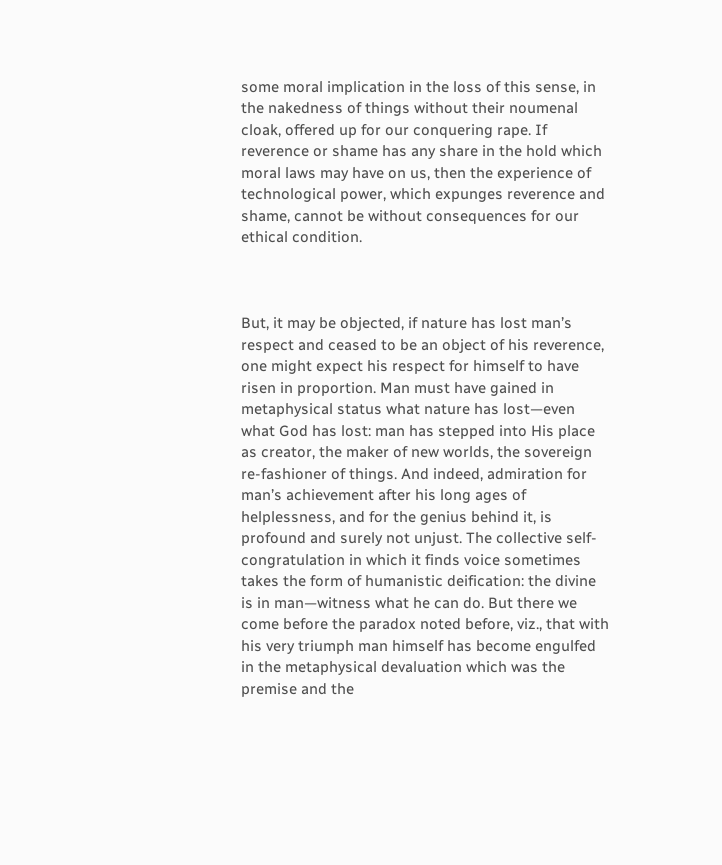some moral implication in the loss of this sense, in the nakedness of things without their noumenal cloak, offered up for our conquering rape. If reverence or shame has any share in the hold which moral laws may have on us, then the experience of technological power, which expunges reverence and shame, cannot be without consequences for our ethical condition.



But, it may be objected, if nature has lost man’s respect and ceased to be an object of his reverence, one might expect his respect for himself to have risen in proportion. Man must have gained in metaphysical status what nature has lost—even what God has lost: man has stepped into His place as creator, the maker of new worlds, the sovereign re-fashioner of things. And indeed, admiration for man’s achievement after his long ages of helplessness, and for the genius behind it, is profound and surely not unjust. The collective self-congratulation in which it finds voice sometimes takes the form of humanistic deification: the divine is in man—witness what he can do. But there we come before the paradox noted before, viz., that with his very triumph man himself has become engulfed in the metaphysical devaluation which was the premise and the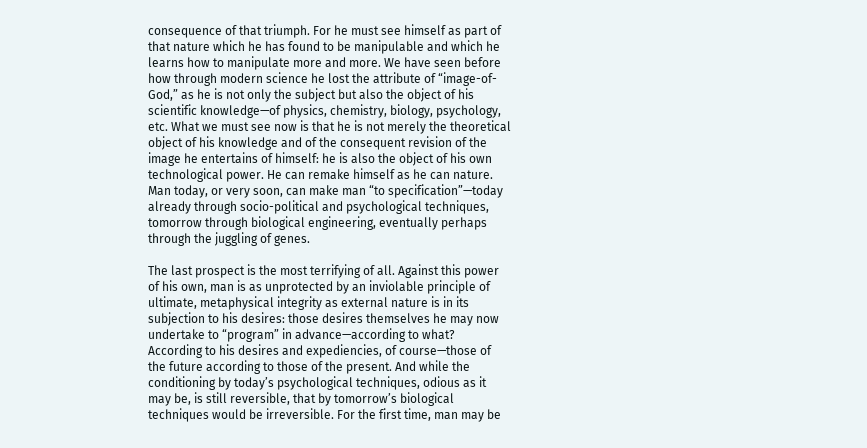consequence of that triumph. For he must see himself as part of that nature which he has found to be manipulable and which he learns how to manipulate more and more. We have seen before how through modern science he lost the attribute of “image-of-God,” as he is not only the subject but also the object of his scientific knowledge—of physics, chemistry, biology, psychology, etc. What we must see now is that he is not merely the theoretical object of his knowledge and of the consequent revision of the image he entertains of himself: he is also the object of his own technological power. He can remake himself as he can nature. Man today, or very soon, can make man “to specification”—today already through socio-political and psychological techniques, tomorrow through biological engineering, eventually perhaps through the juggling of genes.

The last prospect is the most terrifying of all. Against this power of his own, man is as unprotected by an inviolable principle of ultimate, metaphysical integrity as external nature is in its subjection to his desires: those desires themselves he may now undertake to “program” in advance—according to what? According to his desires and expediencies, of course—those of the future according to those of the present. And while the conditioning by today’s psychological techniques, odious as it may be, is still reversible, that by tomorrow’s biological techniques would be irreversible. For the first time, man may be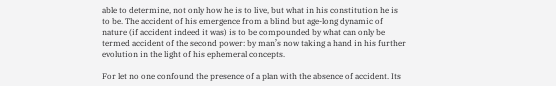able to determine, not only how he is to live, but what in his constitution he is to be. The accident of his emergence from a blind but age-long dynamic of nature (if accident indeed it was) is to be compounded by what can only be termed accident of the second power: by man’s now taking a hand in his further evolution in the light of his ephemeral concepts.

For let no one confound the presence of a plan with the absence of accident. Its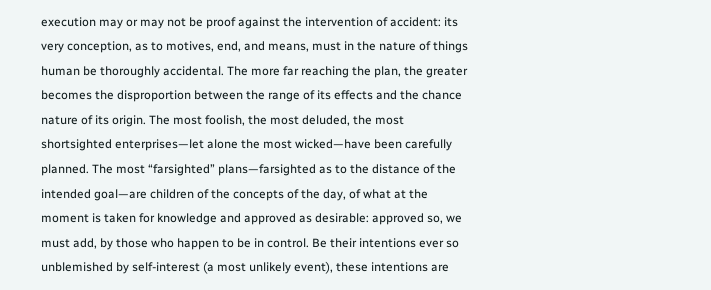execution may or may not be proof against the intervention of accident: its very conception, as to motives, end, and means, must in the nature of things human be thoroughly accidental. The more far reaching the plan, the greater becomes the disproportion between the range of its effects and the chance nature of its origin. The most foolish, the most deluded, the most shortsighted enterprises—let alone the most wicked—have been carefully planned. The most “farsighted” plans—farsighted as to the distance of the intended goal—are children of the concepts of the day, of what at the moment is taken for knowledge and approved as desirable: approved so, we must add, by those who happen to be in control. Be their intentions ever so unblemished by self-interest (a most unlikely event), these intentions are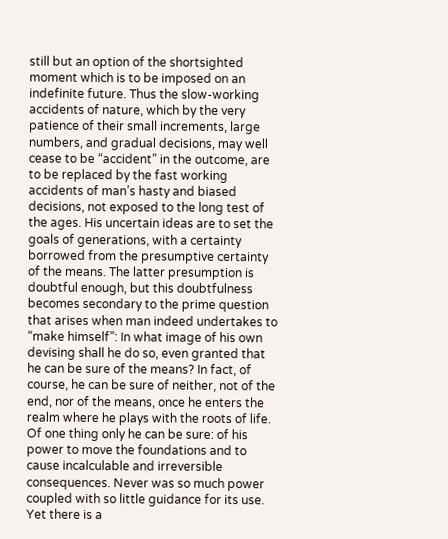still but an option of the shortsighted moment which is to be imposed on an indefinite future. Thus the slow-working accidents of nature, which by the very patience of their small increments, large numbers, and gradual decisions, may well cease to be “accident” in the outcome, are to be replaced by the fast working accidents of man’s hasty and biased decisions, not exposed to the long test of the ages. His uncertain ideas are to set the goals of generations, with a certainty borrowed from the presumptive certainty of the means. The latter presumption is doubtful enough, but this doubtfulness becomes secondary to the prime question that arises when man indeed undertakes to “make himself”: In what image of his own devising shall he do so, even granted that he can be sure of the means? In fact, of course, he can be sure of neither, not of the end, nor of the means, once he enters the realm where he plays with the roots of life. Of one thing only he can be sure: of his power to move the foundations and to cause incalculable and irreversible consequences. Never was so much power coupled with so little guidance for its use. Yet there is a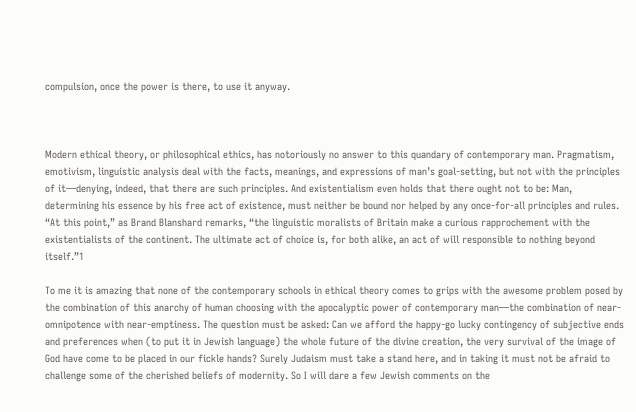compulsion, once the power is there, to use it anyway.



Modern ethical theory, or philosophical ethics, has notoriously no answer to this quandary of contemporary man. Pragmatism, emotivism, linguistic analysis deal with the facts, meanings, and expressions of man’s goal-setting, but not with the principles of it—denying, indeed, that there are such principles. And existentialism even holds that there ought not to be: Man, determining his essence by his free act of existence, must neither be bound nor helped by any once-for-all principles and rules. “At this point,” as Brand Blanshard remarks, “the linguistic moralists of Britain make a curious rapprochement with the existentialists of the continent. The ultimate act of choice is, for both alike, an act of will responsible to nothing beyond itself.”1

To me it is amazing that none of the contemporary schools in ethical theory comes to grips with the awesome problem posed by the combination of this anarchy of human choosing with the apocalyptic power of contemporary man—the combination of near-omnipotence with near-emptiness. The question must be asked: Can we afford the happy-go lucky contingency of subjective ends and preferences when (to put it in Jewish language) the whole future of the divine creation, the very survival of the image of God have come to be placed in our fickle hands? Surely Judaism must take a stand here, and in taking it must not be afraid to challenge some of the cherished beliefs of modernity. So I will dare a few Jewish comments on the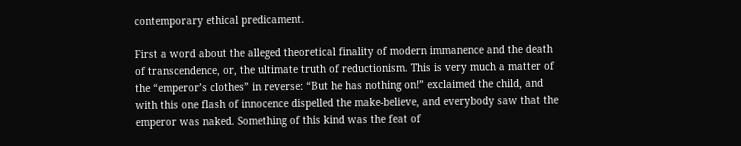contemporary ethical predicament.

First a word about the alleged theoretical finality of modern immanence and the death of transcendence, or, the ultimate truth of reductionism. This is very much a matter of the “emperor’s clothes” in reverse: “But he has nothing on!” exclaimed the child, and with this one flash of innocence dispelled the make-believe, and everybody saw that the emperor was naked. Something of this kind was the feat of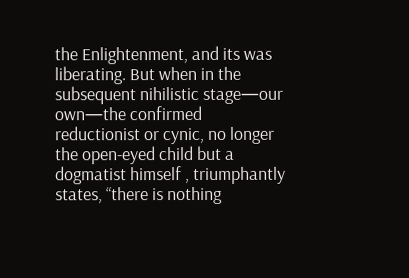the Enlightenment, and its was liberating. But when in the subsequent nihilistic stage—our own—the confirmed reductionist or cynic, no longer the open-eyed child but a dogmatist himself , triumphantly states, “there is nothing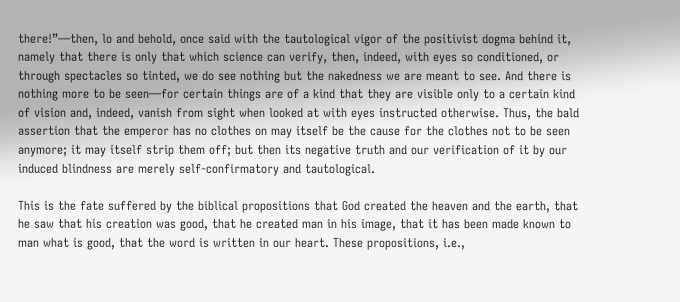there!”—then, lo and behold, once said with the tautological vigor of the positivist dogma behind it, namely that there is only that which science can verify, then, indeed, with eyes so conditioned, or through spectacles so tinted, we do see nothing but the nakedness we are meant to see. And there is nothing more to be seen—for certain things are of a kind that they are visible only to a certain kind of vision and, indeed, vanish from sight when looked at with eyes instructed otherwise. Thus, the bald assertion that the emperor has no clothes on may itself be the cause for the clothes not to be seen anymore; it may itself strip them off; but then its negative truth and our verification of it by our induced blindness are merely self-confirmatory and tautological.

This is the fate suffered by the biblical propositions that God created the heaven and the earth, that he saw that his creation was good, that he created man in his image, that it has been made known to man what is good, that the word is written in our heart. These propositions, i.e.,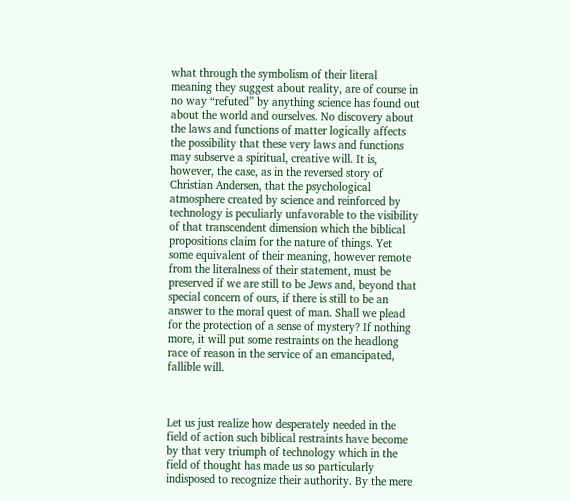what through the symbolism of their literal meaning they suggest about reality, are of course in no way “refuted” by anything science has found out about the world and ourselves. No discovery about the laws and functions of matter logically affects the possibility that these very laws and functions may subserve a spiritual, creative will. It is, however, the case, as in the reversed story of Christian Andersen, that the psychological atmosphere created by science and reinforced by technology is peculiarly unfavorable to the visibility of that transcendent dimension which the biblical propositions claim for the nature of things. Yet some equivalent of their meaning, however remote from the literalness of their statement, must be preserved if we are still to be Jews and, beyond that special concern of ours, if there is still to be an answer to the moral quest of man. Shall we plead for the protection of a sense of mystery? If nothing more, it will put some restraints on the headlong race of reason in the service of an emancipated, fallible will.



Let us just realize how desperately needed in the field of action such biblical restraints have become by that very triumph of technology which in the field of thought has made us so particularly indisposed to recognize their authority. By the mere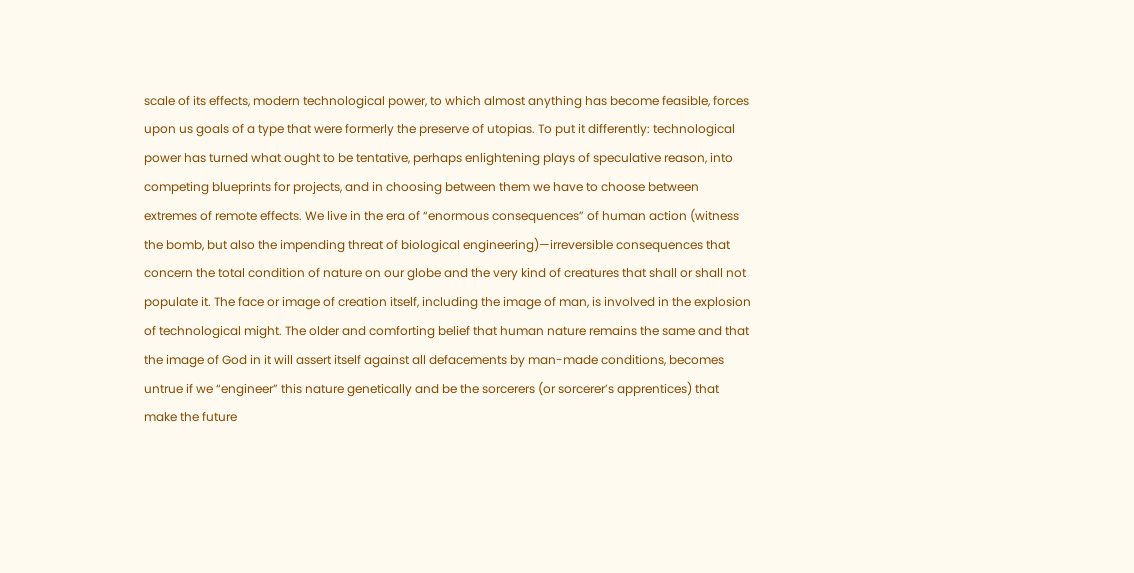scale of its effects, modern technological power, to which almost anything has become feasible, forces upon us goals of a type that were formerly the preserve of utopias. To put it differently: technological power has turned what ought to be tentative, perhaps enlightening plays of speculative reason, into competing blueprints for projects, and in choosing between them we have to choose between extremes of remote effects. We live in the era of “enormous consequences” of human action (witness the bomb, but also the impending threat of biological engineering)—irreversible consequences that concern the total condition of nature on our globe and the very kind of creatures that shall or shall not populate it. The face or image of creation itself, including the image of man, is involved in the explosion of technological might. The older and comforting belief that human nature remains the same and that the image of God in it will assert itself against all defacements by man-made conditions, becomes untrue if we “engineer” this nature genetically and be the sorcerers (or sorcerer’s apprentices) that make the future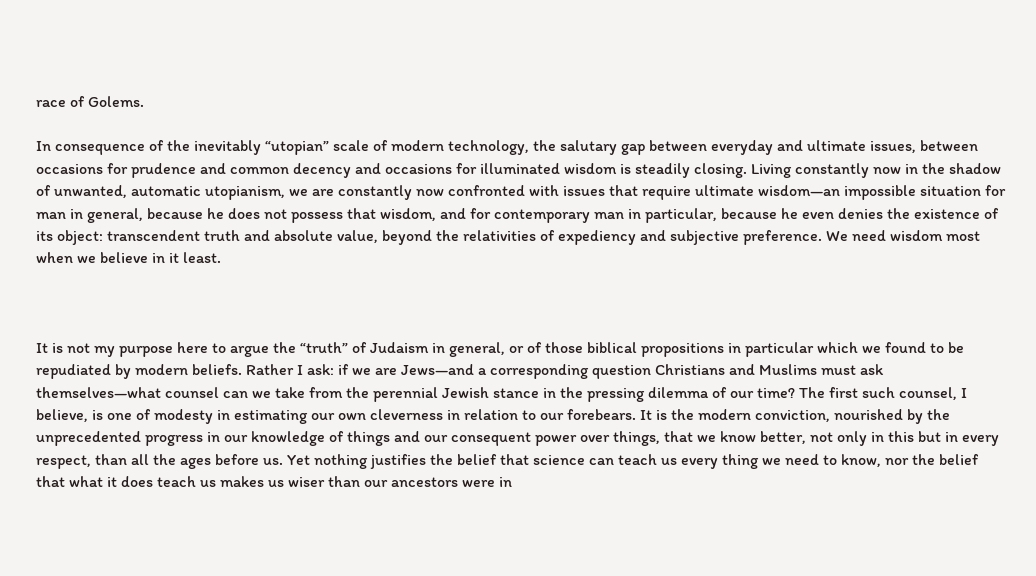race of Golems.

In consequence of the inevitably “utopian” scale of modern technology, the salutary gap between everyday and ultimate issues, between occasions for prudence and common decency and occasions for illuminated wisdom is steadily closing. Living constantly now in the shadow of unwanted, automatic utopianism, we are constantly now confronted with issues that require ultimate wisdom—an impossible situation for man in general, because he does not possess that wisdom, and for contemporary man in particular, because he even denies the existence of its object: transcendent truth and absolute value, beyond the relativities of expediency and subjective preference. We need wisdom most when we believe in it least.



It is not my purpose here to argue the “truth” of Judaism in general, or of those biblical propositions in particular which we found to be repudiated by modern beliefs. Rather I ask: if we are Jews—and a corresponding question Christians and Muslims must ask themselves—what counsel can we take from the perennial Jewish stance in the pressing dilemma of our time? The first such counsel, I believe, is one of modesty in estimating our own cleverness in relation to our forebears. It is the modern conviction, nourished by the unprecedented progress in our knowledge of things and our consequent power over things, that we know better, not only in this but in every respect, than all the ages before us. Yet nothing justifies the belief that science can teach us every thing we need to know, nor the belief that what it does teach us makes us wiser than our ancestors were in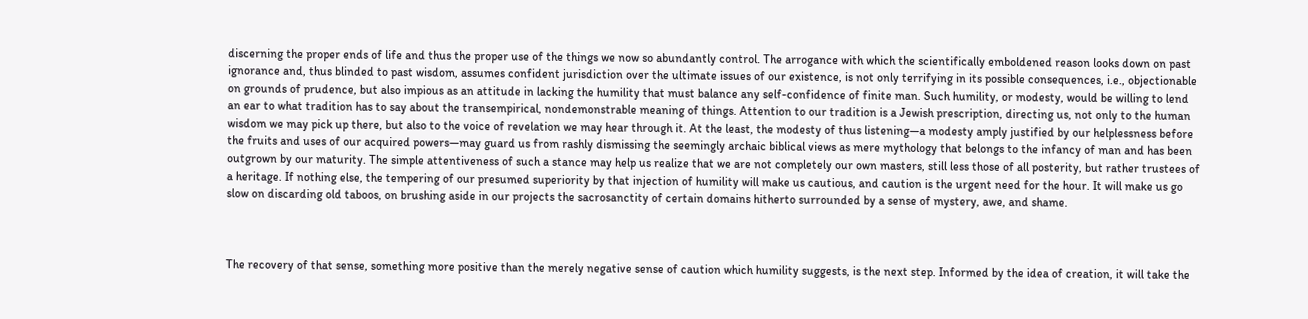discerning the proper ends of life and thus the proper use of the things we now so abundantly control. The arrogance with which the scientifically emboldened reason looks down on past ignorance and, thus blinded to past wisdom, assumes confident jurisdiction over the ultimate issues of our existence, is not only terrifying in its possible consequences, i.e., objectionable on grounds of prudence, but also impious as an attitude in lacking the humility that must balance any self-confidence of finite man. Such humility, or modesty, would be willing to lend an ear to what tradition has to say about the transempirical, nondemonstrable meaning of things. Attention to our tradition is a Jewish prescription, directing us, not only to the human wisdom we may pick up there, but also to the voice of revelation we may hear through it. At the least, the modesty of thus listening—a modesty amply justified by our helplessness before the fruits and uses of our acquired powers—may guard us from rashly dismissing the seemingly archaic biblical views as mere mythology that belongs to the infancy of man and has been outgrown by our maturity. The simple attentiveness of such a stance may help us realize that we are not completely our own masters, still less those of all posterity, but rather trustees of a heritage. If nothing else, the tempering of our presumed superiority by that injection of humility will make us cautious, and caution is the urgent need for the hour. It will make us go slow on discarding old taboos, on brushing aside in our projects the sacrosanctity of certain domains hitherto surrounded by a sense of mystery, awe, and shame.



The recovery of that sense, something more positive than the merely negative sense of caution which humility suggests, is the next step. Informed by the idea of creation, it will take the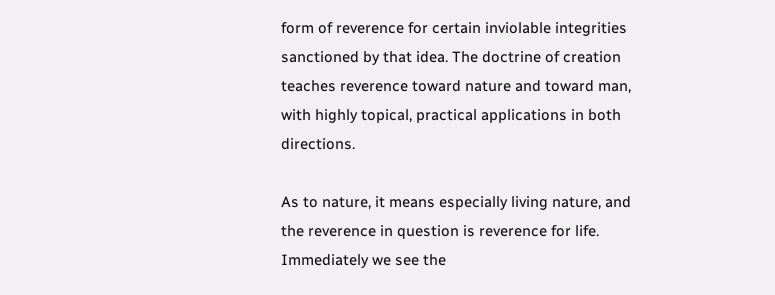form of reverence for certain inviolable integrities sanctioned by that idea. The doctrine of creation teaches reverence toward nature and toward man, with highly topical, practical applications in both directions.

As to nature, it means especially living nature, and the reverence in question is reverence for life. Immediately we see the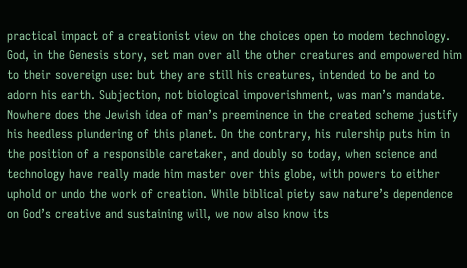practical impact of a creationist view on the choices open to modem technology. God, in the Genesis story, set man over all the other creatures and empowered him to their sovereign use: but they are still his creatures, intended to be and to adorn his earth. Subjection, not biological impoverishment, was man’s mandate. Nowhere does the Jewish idea of man’s preeminence in the created scheme justify his heedless plundering of this planet. On the contrary, his rulership puts him in the position of a responsible caretaker, and doubly so today, when science and technology have really made him master over this globe, with powers to either uphold or undo the work of creation. While biblical piety saw nature’s dependence on God’s creative and sustaining will, we now also know its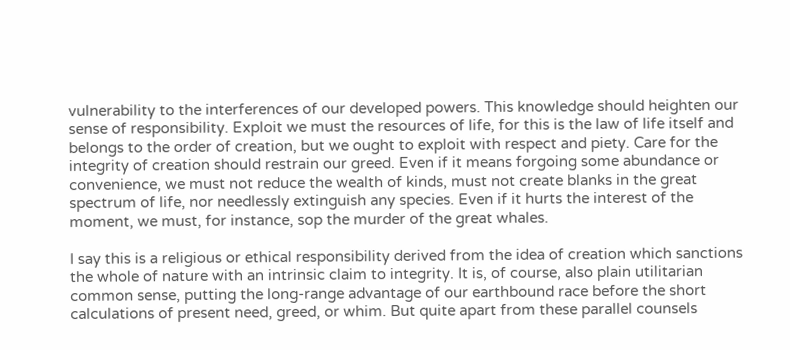vulnerability to the interferences of our developed powers. This knowledge should heighten our sense of responsibility. Exploit we must the resources of life, for this is the law of life itself and belongs to the order of creation, but we ought to exploit with respect and piety. Care for the integrity of creation should restrain our greed. Even if it means forgoing some abundance or convenience, we must not reduce the wealth of kinds, must not create blanks in the great spectrum of life, nor needlessly extinguish any species. Even if it hurts the interest of the moment, we must, for instance, sop the murder of the great whales.

I say this is a religious or ethical responsibility derived from the idea of creation which sanctions the whole of nature with an intrinsic claim to integrity. It is, of course, also plain utilitarian common sense, putting the long-range advantage of our earthbound race before the short calculations of present need, greed, or whim. But quite apart from these parallel counsels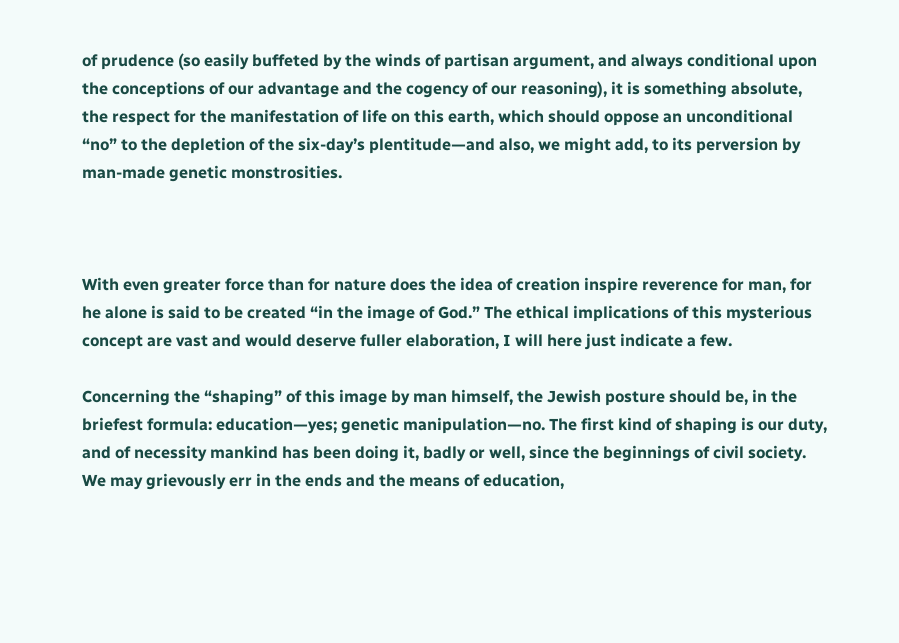of prudence (so easily buffeted by the winds of partisan argument, and always conditional upon the conceptions of our advantage and the cogency of our reasoning), it is something absolute, the respect for the manifestation of life on this earth, which should oppose an unconditional “no” to the depletion of the six-day’s plentitude—and also, we might add, to its perversion by man-made genetic monstrosities.



With even greater force than for nature does the idea of creation inspire reverence for man, for he alone is said to be created “in the image of God.” The ethical implications of this mysterious concept are vast and would deserve fuller elaboration, I will here just indicate a few.

Concerning the “shaping” of this image by man himself, the Jewish posture should be, in the briefest formula: education—yes; genetic manipulation—no. The first kind of shaping is our duty, and of necessity mankind has been doing it, badly or well, since the beginnings of civil society. We may grievously err in the ends and the means of education,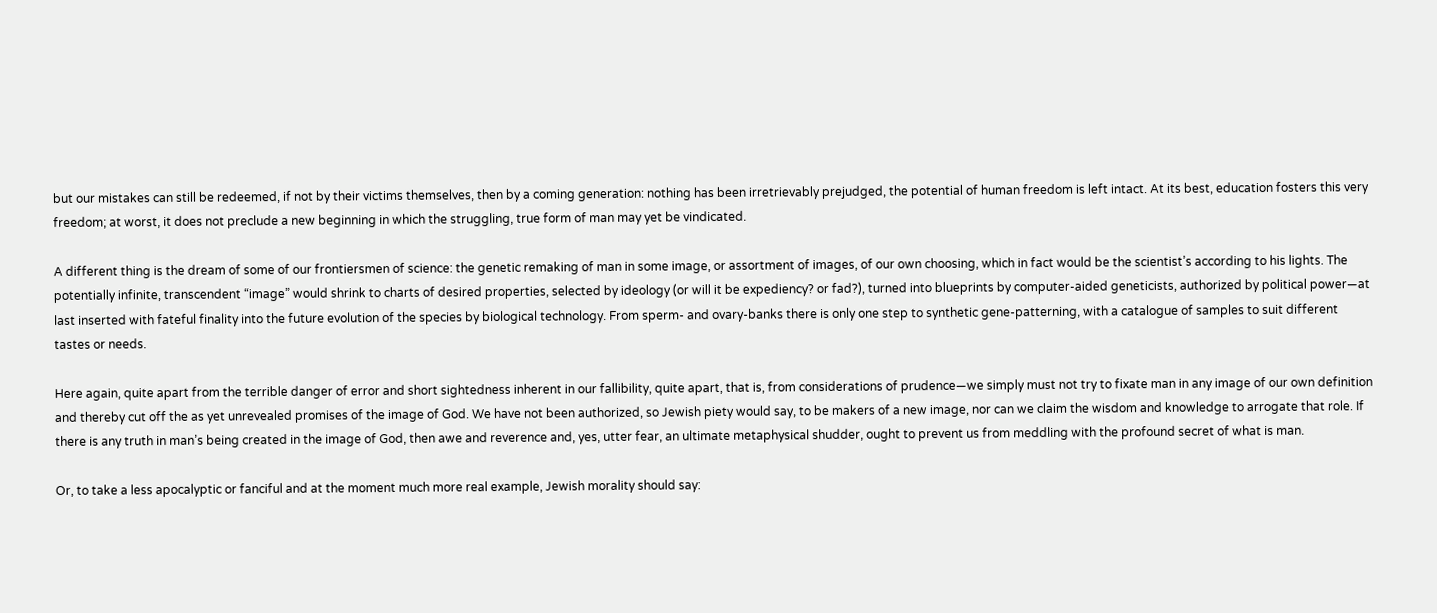but our mistakes can still be redeemed, if not by their victims themselves, then by a coming generation: nothing has been irretrievably prejudged, the potential of human freedom is left intact. At its best, education fosters this very freedom; at worst, it does not preclude a new beginning in which the struggling, true form of man may yet be vindicated.

A different thing is the dream of some of our frontiersmen of science: the genetic remaking of man in some image, or assortment of images, of our own choosing, which in fact would be the scientist’s according to his lights. The potentially infinite, transcendent “image” would shrink to charts of desired properties, selected by ideology (or will it be expediency? or fad?), turned into blueprints by computer-aided geneticists, authorized by political power—at last inserted with fateful finality into the future evolution of the species by biological technology. From sperm- and ovary-banks there is only one step to synthetic gene-patterning, with a catalogue of samples to suit different tastes or needs.

Here again, quite apart from the terrible danger of error and short sightedness inherent in our fallibility, quite apart, that is, from considerations of prudence—we simply must not try to fixate man in any image of our own definition and thereby cut off the as yet unrevealed promises of the image of God. We have not been authorized, so Jewish piety would say, to be makers of a new image, nor can we claim the wisdom and knowledge to arrogate that role. If there is any truth in man’s being created in the image of God, then awe and reverence and, yes, utter fear, an ultimate metaphysical shudder, ought to prevent us from meddling with the profound secret of what is man.

Or, to take a less apocalyptic or fanciful and at the moment much more real example, Jewish morality should say: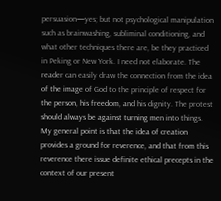persuasion—yes; but not psychological manipulation such as brainwashing, subliminal conditioning, and what other techniques there are, be they practiced in Peking or New York. I need not elaborate. The reader can easily draw the connection from the idea of the image of God to the principle of respect for the person, his freedom, and his dignity. The protest should always be against turning men into things. My general point is that the idea of creation provides a ground for reverence, and that from this reverence there issue definite ethical precepts in the context of our present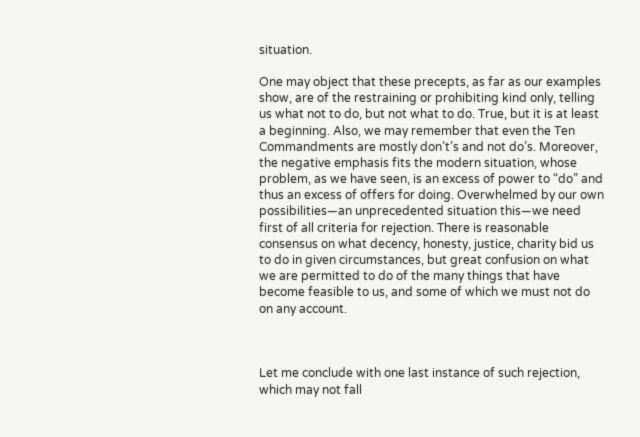situation.

One may object that these precepts, as far as our examples show, are of the restraining or prohibiting kind only, telling us what not to do, but not what to do. True, but it is at least a beginning. Also, we may remember that even the Ten Commandments are mostly don’t’s and not do’s. Moreover, the negative emphasis fits the modern situation, whose problem, as we have seen, is an excess of power to “do” and thus an excess of offers for doing. Overwhelmed by our own possibilities—an unprecedented situation this—we need first of all criteria for rejection. There is reasonable consensus on what decency, honesty, justice, charity bid us to do in given circumstances, but great confusion on what we are permitted to do of the many things that have become feasible to us, and some of which we must not do on any account.



Let me conclude with one last instance of such rejection, which may not fall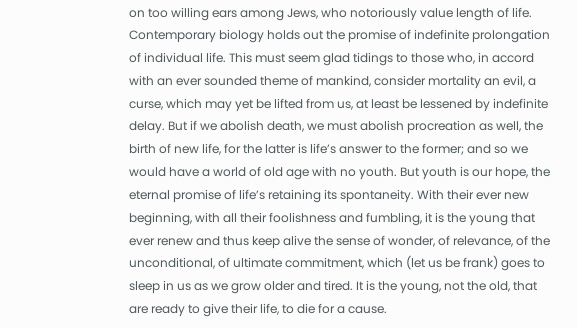on too willing ears among Jews, who notoriously value length of life. Contemporary biology holds out the promise of indefinite prolongation of individual life. This must seem glad tidings to those who, in accord with an ever sounded theme of mankind, consider mortality an evil, a curse, which may yet be lifted from us, at least be lessened by indefinite delay. But if we abolish death, we must abolish procreation as well, the birth of new life, for the latter is life’s answer to the former; and so we would have a world of old age with no youth. But youth is our hope, the eternal promise of life’s retaining its spontaneity. With their ever new beginning, with all their foolishness and fumbling, it is the young that ever renew and thus keep alive the sense of wonder, of relevance, of the unconditional, of ultimate commitment, which (let us be frank) goes to sleep in us as we grow older and tired. It is the young, not the old, that are ready to give their life, to die for a cause.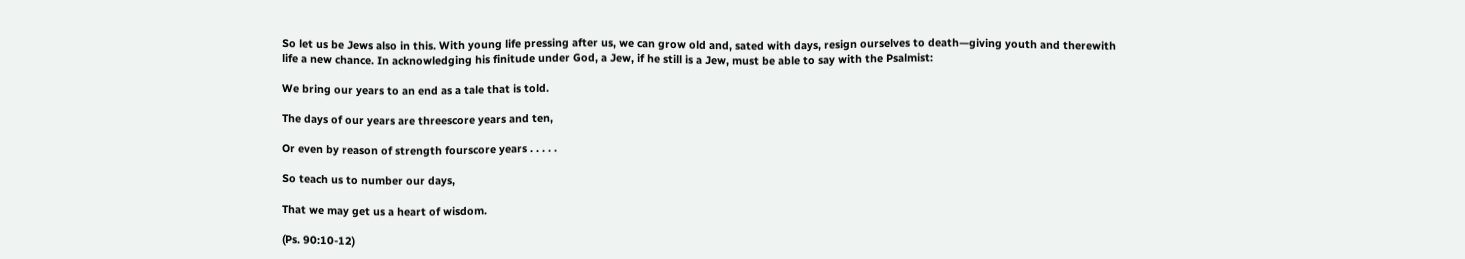So let us be Jews also in this. With young life pressing after us, we can grow old and, sated with days, resign ourselves to death—giving youth and therewith life a new chance. In acknowledging his finitude under God, a Jew, if he still is a Jew, must be able to say with the Psalmist:

We bring our years to an end as a tale that is told.

The days of our years are threescore years and ten,

Or even by reason of strength fourscore years . . . . .

So teach us to number our days,

That we may get us a heart of wisdom.

(Ps. 90:10-12)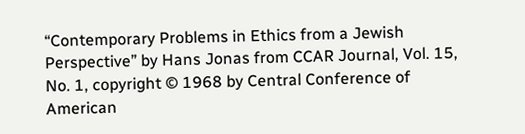“Contemporary Problems in Ethics from a Jewish Perspective” by Hans Jonas from CCAR Journal, Vol. 15, No. 1, copyright © 1968 by Central Conference of American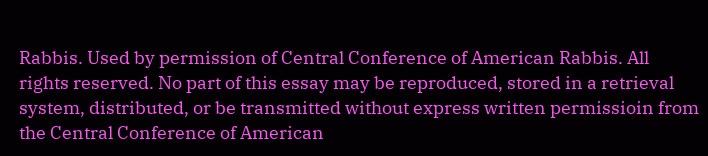Rabbis. Used by permission of Central Conference of American Rabbis. All rights reserved. No part of this essay may be reproduced, stored in a retrieval system, distributed, or be transmitted without express written permissioin from the Central Conference of American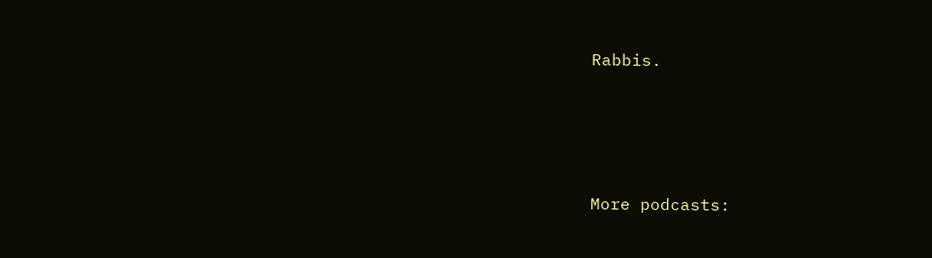Rabbis.




More podcasts: